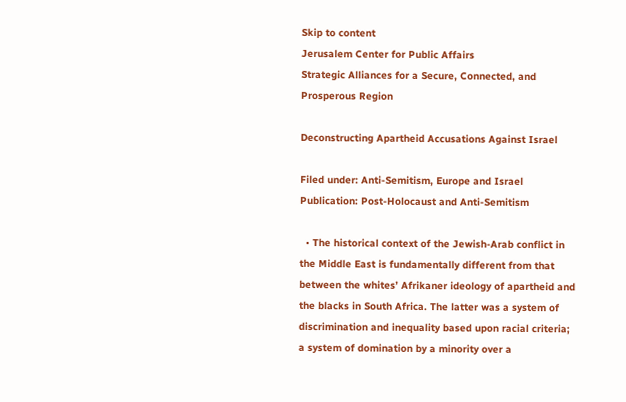Skip to content
Jerusalem Center for Public Affairs
Strategic Alliances for a Secure, Connected, and Prosperous Region

Deconstructing Apartheid Accusations Against Israel

Filed under: Anti-Semitism, Europe and Israel
Publication: Post-Holocaust and Anti-Semitism

  • The historical context of the Jewish-Arab conflict in the Middle East is fundamentally different from that between the whites’ Afrikaner ideology of apartheid and the blacks in South Africa. The latter was a system of discrimination and inequality based upon racial criteria; a system of domination by a minority over a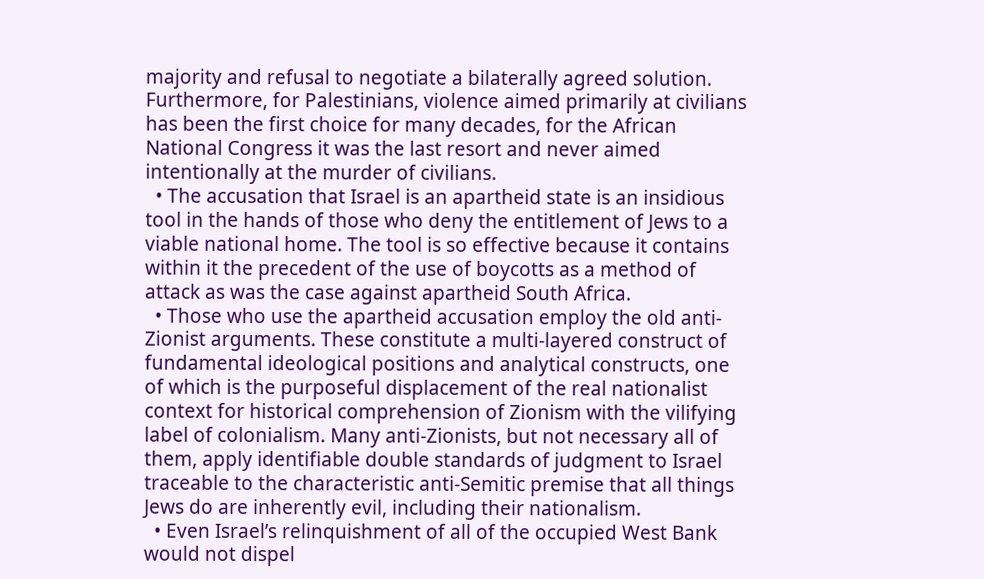majority and refusal to negotiate a bilaterally agreed solution. Furthermore, for Palestinians, violence aimed primarily at civilians has been the first choice for many decades, for the African National Congress it was the last resort and never aimed intentionally at the murder of civilians.
  • The accusation that Israel is an apartheid state is an insidious tool in the hands of those who deny the entitlement of Jews to a viable national home. The tool is so effective because it contains within it the precedent of the use of boycotts as a method of attack as was the case against apartheid South Africa.
  • Those who use the apartheid accusation employ the old anti-Zionist arguments. These constitute a multi-layered construct of fundamental ideological positions and analytical constructs, one of which is the purposeful displacement of the real nationalist context for historical comprehension of Zionism with the vilifying label of colonialism. Many anti-Zionists, but not necessary all of them, apply identifiable double standards of judgment to Israel traceable to the characteristic anti-Semitic premise that all things Jews do are inherently evil, including their nationalism.
  • Even Israel’s relinquishment of all of the occupied West Bank would not dispel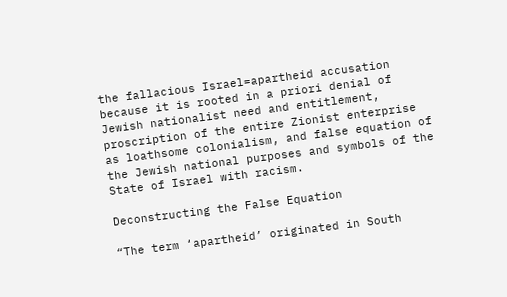the fallacious Israel=apartheid accusation because it is rooted in a priori denial of Jewish nationalist need and entitlement, proscription of the entire Zionist enterprise as loathsome colonialism, and false equation of the Jewish national purposes and symbols of the State of Israel with racism.

Deconstructing the False Equation

“The term ‘apartheid’ originated in South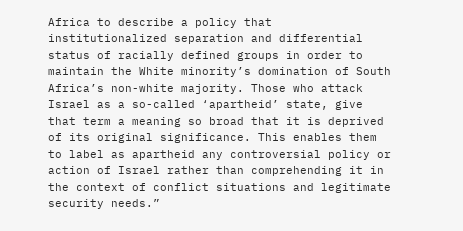Africa to describe a policy that institutionalized separation and differential status of racially defined groups in order to maintain the White minority’s domination of South Africa’s non-white majority. Those who attack Israel as a so-called ‘apartheid’ state, give that term a meaning so broad that it is deprived of its original significance. This enables them to label as apartheid any controversial policy or action of Israel rather than comprehending it in the context of conflict situations and legitimate security needs.”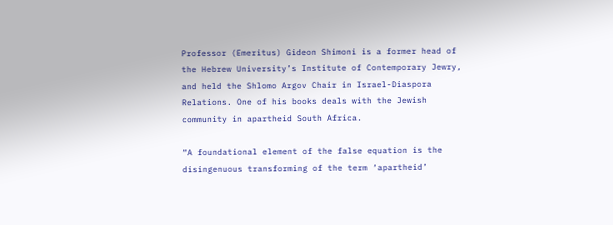Professor (Emeritus) Gideon Shimoni is a former head of the Hebrew University’s Institute of Contemporary Jewry, and held the Shlomo Argov Chair in Israel-Diaspora Relations. One of his books deals with the Jewish community in apartheid South Africa.

“A foundational element of the false equation is the disingenuous transforming of the term ‘apartheid’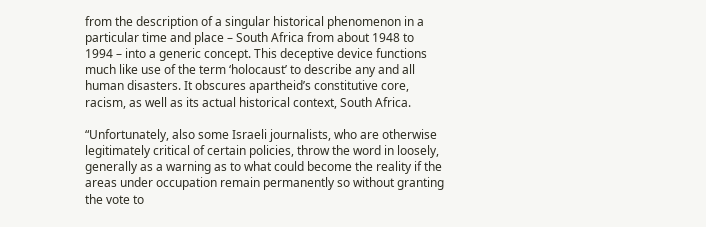from the description of a singular historical phenomenon in a particular time and place – South Africa from about 1948 to 1994 – into a generic concept. This deceptive device functions much like use of the term ‘holocaust’ to describe any and all human disasters. It obscures apartheid’s constitutive core, racism, as well as its actual historical context, South Africa.

“Unfortunately, also some Israeli journalists, who are otherwise legitimately critical of certain policies, throw the word in loosely, generally as a warning as to what could become the reality if the areas under occupation remain permanently so without granting the vote to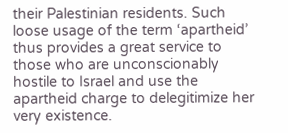their Palestinian residents. Such loose usage of the term ‘apartheid’ thus provides a great service to those who are unconscionably hostile to Israel and use the apartheid charge to delegitimize her very existence.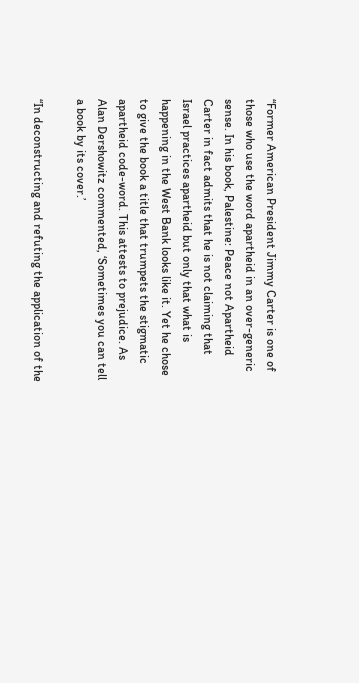“Former American President Jimmy Carter is one of those who use the word apartheid in an over-generic sense. In his book, Palestine: Peace not Apartheid  Carter in fact admits that he is not claiming that Israel practices apartheid but only that what is happening in the West Bank looks like it. Yet he chose to give the book a title that trumpets the stigmatic apartheid code-word. This attests to prejudice. As Alan Dershowitz commented, ‘Sometimes you can tell a book by its cover.’

“In deconstructing and refuting the application of the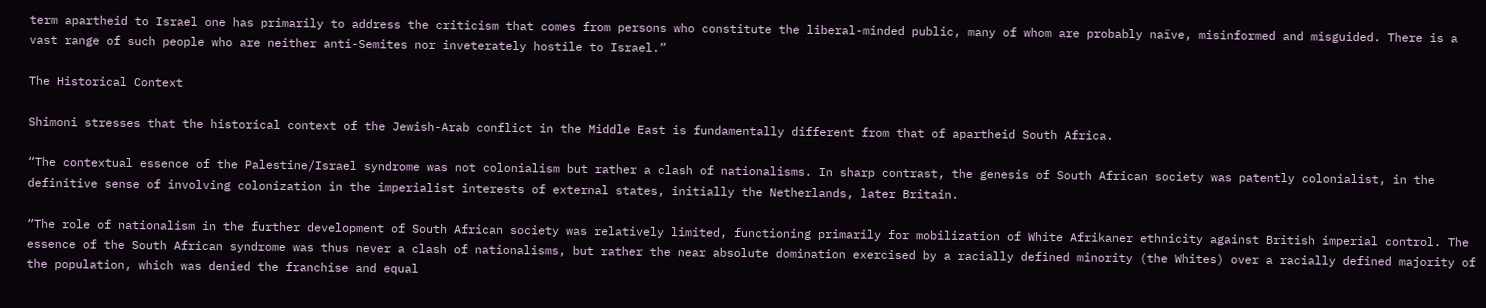term apartheid to Israel one has primarily to address the criticism that comes from persons who constitute the liberal-minded public, many of whom are probably naïve, misinformed and misguided. There is a vast range of such people who are neither anti-Semites nor inveterately hostile to Israel.”

The Historical Context

Shimoni stresses that the historical context of the Jewish-Arab conflict in the Middle East is fundamentally different from that of apartheid South Africa.

“The contextual essence of the Palestine/Israel syndrome was not colonialism but rather a clash of nationalisms. In sharp contrast, the genesis of South African society was patently colonialist, in the definitive sense of involving colonization in the imperialist interests of external states, initially the Netherlands, later Britain.

“The role of nationalism in the further development of South African society was relatively limited, functioning primarily for mobilization of White Afrikaner ethnicity against British imperial control. The essence of the South African syndrome was thus never a clash of nationalisms, but rather the near absolute domination exercised by a racially defined minority (the Whites) over a racially defined majority of the population, which was denied the franchise and equal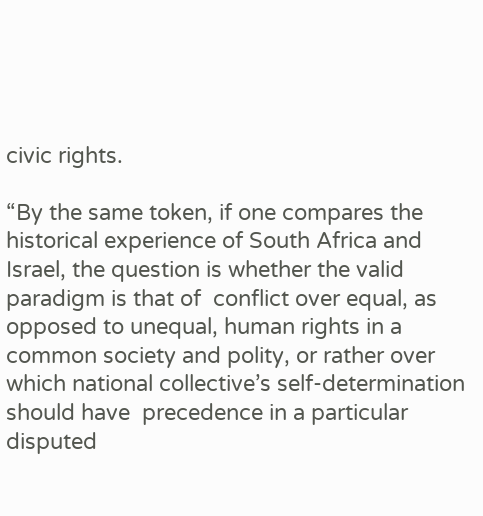civic rights.

“By the same token, if one compares the historical experience of South Africa and Israel, the question is whether the valid paradigm is that of  conflict over equal, as opposed to unequal, human rights in a common society and polity, or rather over which national collective’s self-determination should have  precedence in a particular disputed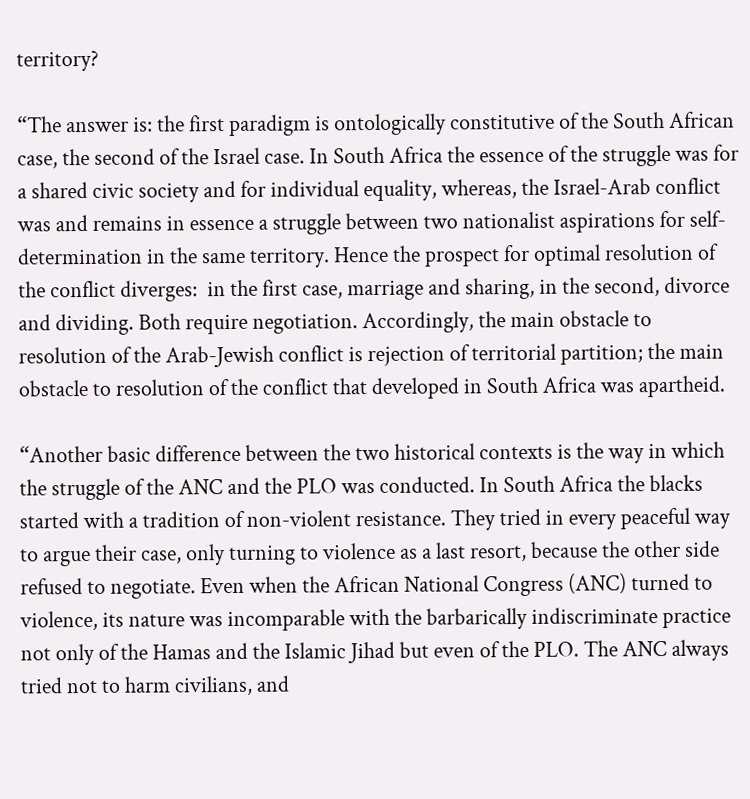territory?

“The answer is: the first paradigm is ontologically constitutive of the South African case, the second of the Israel case. In South Africa the essence of the struggle was for a shared civic society and for individual equality, whereas, the Israel-Arab conflict was and remains in essence a struggle between two nationalist aspirations for self-determination in the same territory. Hence the prospect for optimal resolution of the conflict diverges:  in the first case, marriage and sharing, in the second, divorce and dividing. Both require negotiation. Accordingly, the main obstacle to resolution of the Arab-Jewish conflict is rejection of territorial partition; the main obstacle to resolution of the conflict that developed in South Africa was apartheid.

“Another basic difference between the two historical contexts is the way in which the struggle of the ANC and the PLO was conducted. In South Africa the blacks started with a tradition of non-violent resistance. They tried in every peaceful way to argue their case, only turning to violence as a last resort, because the other side refused to negotiate. Even when the African National Congress (ANC) turned to violence, its nature was incomparable with the barbarically indiscriminate practice not only of the Hamas and the Islamic Jihad but even of the PLO. The ANC always tried not to harm civilians, and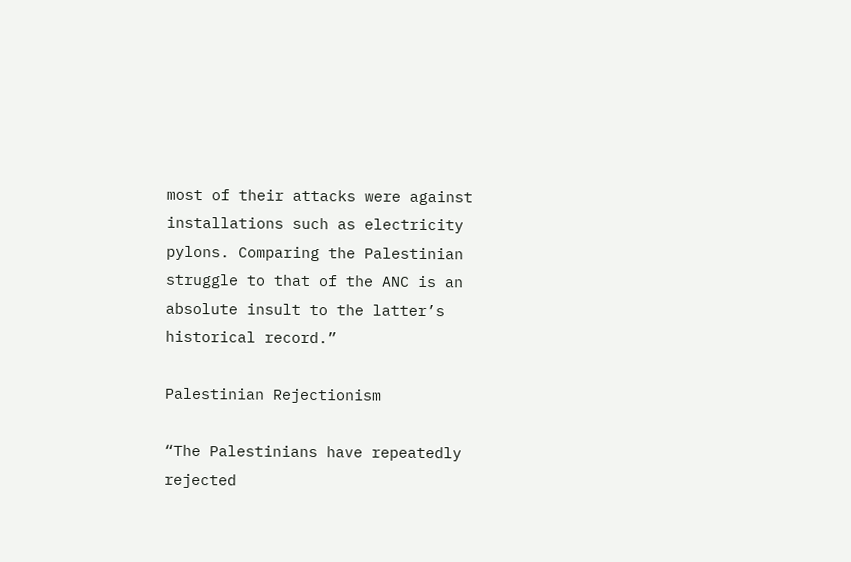most of their attacks were against installations such as electricity pylons. Comparing the Palestinian struggle to that of the ANC is an absolute insult to the latter’s historical record.”

Palestinian Rejectionism

“The Palestinians have repeatedly rejected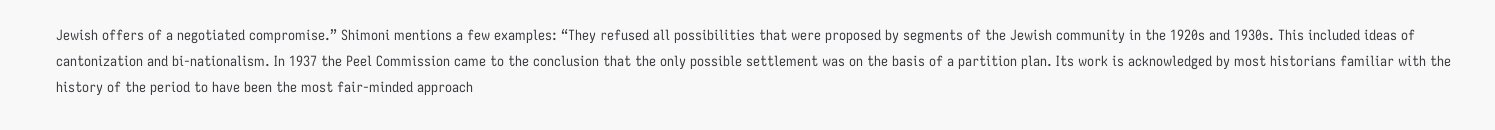Jewish offers of a negotiated compromise.” Shimoni mentions a few examples: “They refused all possibilities that were proposed by segments of the Jewish community in the 1920s and 1930s. This included ideas of cantonization and bi-nationalism. In 1937 the Peel Commission came to the conclusion that the only possible settlement was on the basis of a partition plan. Its work is acknowledged by most historians familiar with the history of the period to have been the most fair-minded approach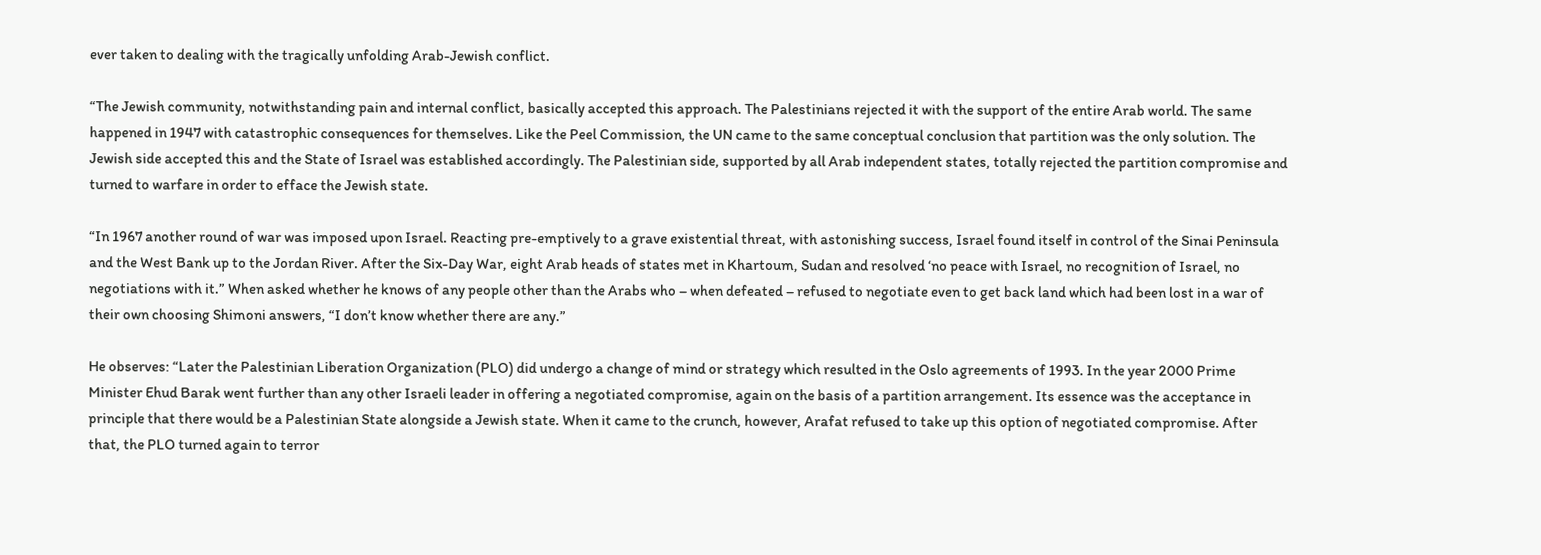ever taken to dealing with the tragically unfolding Arab-Jewish conflict.

“The Jewish community, notwithstanding pain and internal conflict, basically accepted this approach. The Palestinians rejected it with the support of the entire Arab world. The same happened in 1947 with catastrophic consequences for themselves. Like the Peel Commission, the UN came to the same conceptual conclusion that partition was the only solution. The Jewish side accepted this and the State of Israel was established accordingly. The Palestinian side, supported by all Arab independent states, totally rejected the partition compromise and turned to warfare in order to efface the Jewish state.

“In 1967 another round of war was imposed upon Israel. Reacting pre-emptively to a grave existential threat, with astonishing success, Israel found itself in control of the Sinai Peninsula and the West Bank up to the Jordan River. After the Six-Day War, eight Arab heads of states met in Khartoum, Sudan and resolved ‘no peace with Israel, no recognition of Israel, no negotiations with it.” When asked whether he knows of any people other than the Arabs who – when defeated – refused to negotiate even to get back land which had been lost in a war of their own choosing Shimoni answers, “I don’t know whether there are any.”

He observes: “Later the Palestinian Liberation Organization (PLO) did undergo a change of mind or strategy which resulted in the Oslo agreements of 1993. In the year 2000 Prime Minister Ehud Barak went further than any other Israeli leader in offering a negotiated compromise, again on the basis of a partition arrangement. Its essence was the acceptance in principle that there would be a Palestinian State alongside a Jewish state. When it came to the crunch, however, Arafat refused to take up this option of negotiated compromise. After that, the PLO turned again to terror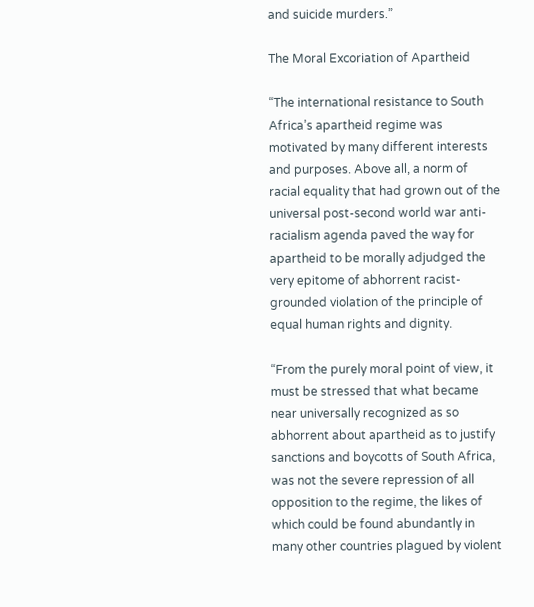and suicide murders.”

The Moral Excoriation of Apartheid

“The international resistance to South Africa’s apartheid regime was motivated by many different interests and purposes. Above all, a norm of racial equality that had grown out of the universal post-second world war anti-racialism agenda paved the way for apartheid to be morally adjudged the very epitome of abhorrent racist-grounded violation of the principle of equal human rights and dignity.

“From the purely moral point of view, it must be stressed that what became near universally recognized as so abhorrent about apartheid as to justify sanctions and boycotts of South Africa, was not the severe repression of all opposition to the regime, the likes of which could be found abundantly in many other countries plagued by violent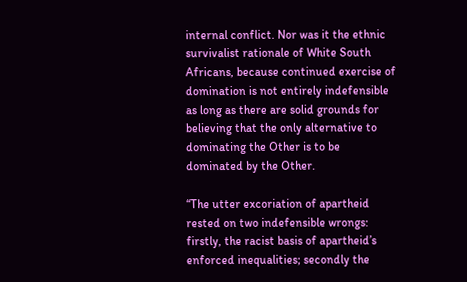internal conflict. Nor was it the ethnic survivalist rationale of White South Africans, because continued exercise of domination is not entirely indefensible as long as there are solid grounds for believing that the only alternative to dominating the Other is to be dominated by the Other.

“The utter excoriation of apartheid rested on two indefensible wrongs: firstly, the racist basis of apartheid’s enforced inequalities; secondly the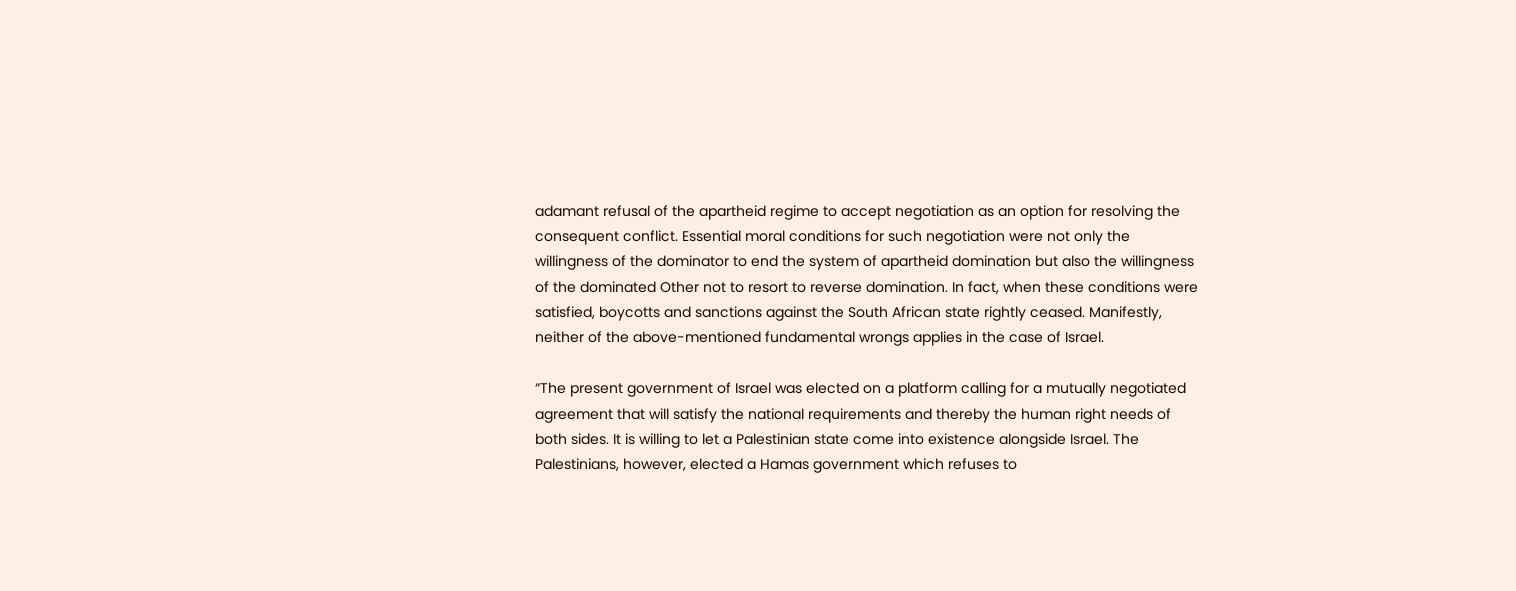adamant refusal of the apartheid regime to accept negotiation as an option for resolving the consequent conflict. Essential moral conditions for such negotiation were not only the willingness of the dominator to end the system of apartheid domination but also the willingness of the dominated Other not to resort to reverse domination. In fact, when these conditions were satisfied, boycotts and sanctions against the South African state rightly ceased. Manifestly, neither of the above-mentioned fundamental wrongs applies in the case of Israel.

“The present government of Israel was elected on a platform calling for a mutually negotiated agreement that will satisfy the national requirements and thereby the human right needs of both sides. It is willing to let a Palestinian state come into existence alongside Israel. The Palestinians, however, elected a Hamas government which refuses to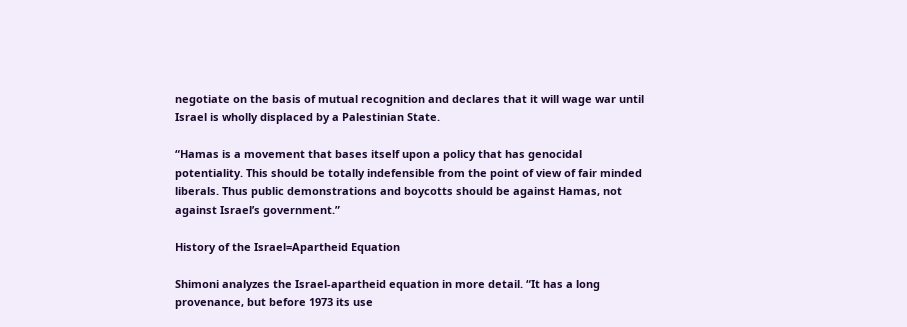negotiate on the basis of mutual recognition and declares that it will wage war until Israel is wholly displaced by a Palestinian State.

“Hamas is a movement that bases itself upon a policy that has genocidal potentiality. This should be totally indefensible from the point of view of fair minded liberals. Thus public demonstrations and boycotts should be against Hamas, not against Israel’s government.”

History of the Israel=Apartheid Equation

Shimoni analyzes the Israel-apartheid equation in more detail. “It has a long provenance, but before 1973 its use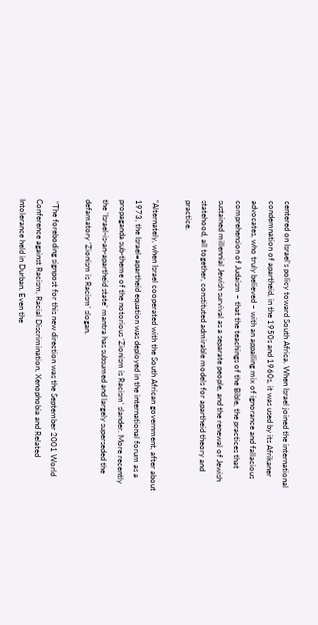centered on Israel’s policy toward South Africa. When Israel joined the international condemnation of apartheid, in the 1950s and 1960s, it was used by its Afrikaner advocates, who truly believed – with an appalling mix of ignorance and fallacious comprehension of Judaism – that the teachings of the Bible, the practices that sustained millennial Jewish survival as a separate people, and the renewal of Jewish statehood, all together, constituted admirable models for apartheid theory and practice.

“Alternately, when Israel cooperated with the South African government, after about 1973, the Israel=apartheid equation was deployed in the international forum as a propaganda sub-theme of the notorious ‘Zionism is Racism’ slander. More recently the ‘Israel-is-an-apartheid state’ mantra has subsumed and largely superseded the defamatory ‘Zionism is Racism’ slogan.

 “The foreboding signpost for this new direction was the September 2001 World Conference against Racism, Racial Discrimination, Xenophobia and Related Intolerance held in Durban. Even the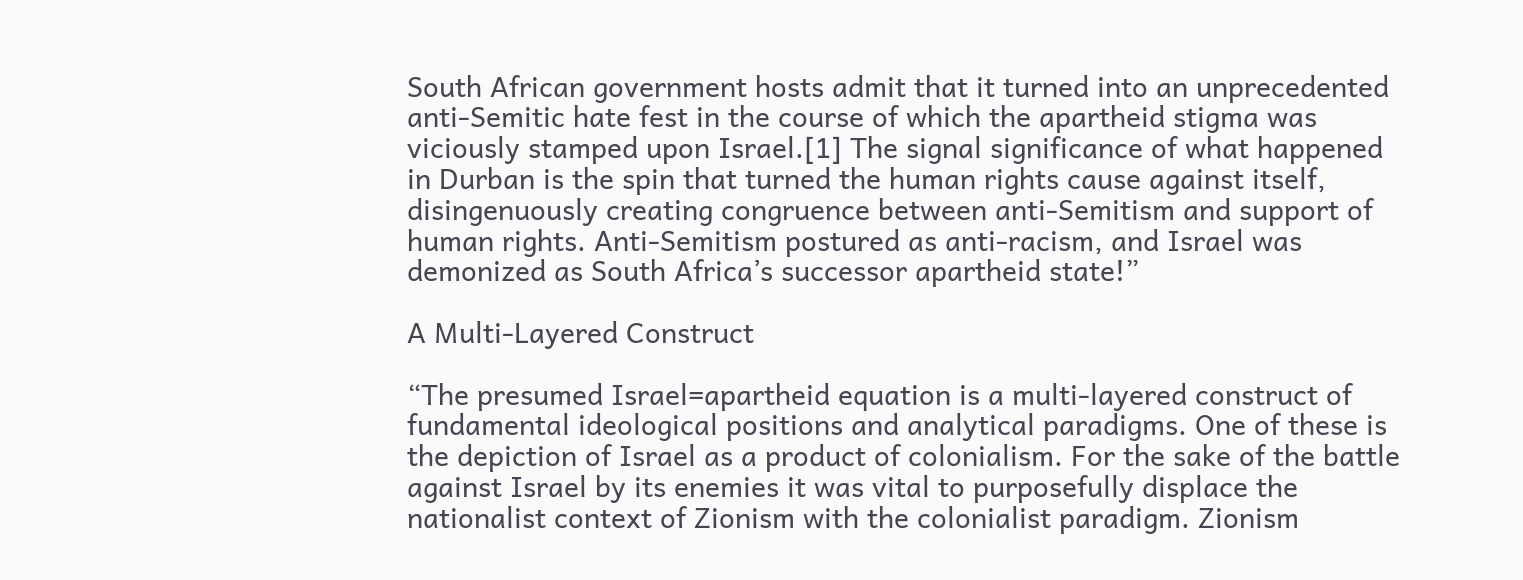South African government hosts admit that it turned into an unprecedented anti-Semitic hate fest in the course of which the apartheid stigma was viciously stamped upon Israel.[1] The signal significance of what happened in Durban is the spin that turned the human rights cause against itself, disingenuously creating congruence between anti-Semitism and support of human rights. Anti-Semitism postured as anti-racism, and Israel was demonized as South Africa’s successor apartheid state!”

A Multi-Layered Construct

“The presumed Israel=apartheid equation is a multi-layered construct of fundamental ideological positions and analytical paradigms. One of these is the depiction of Israel as a product of colonialism. For the sake of the battle against Israel by its enemies it was vital to purposefully displace the nationalist context of Zionism with the colonialist paradigm. Zionism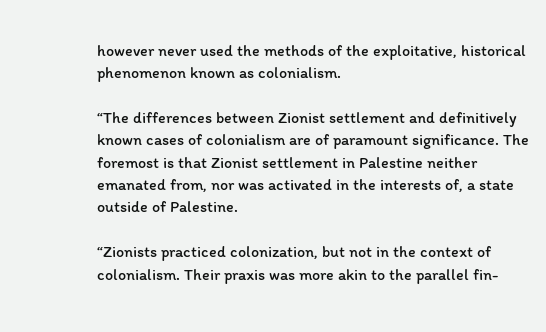however never used the methods of the exploitative, historical phenomenon known as colonialism.

“The differences between Zionist settlement and definitively known cases of colonialism are of paramount significance. The foremost is that Zionist settlement in Palestine neither emanated from, nor was activated in the interests of, a state outside of Palestine.

“Zionists practiced colonization, but not in the context of colonialism. Their praxis was more akin to the parallel fin-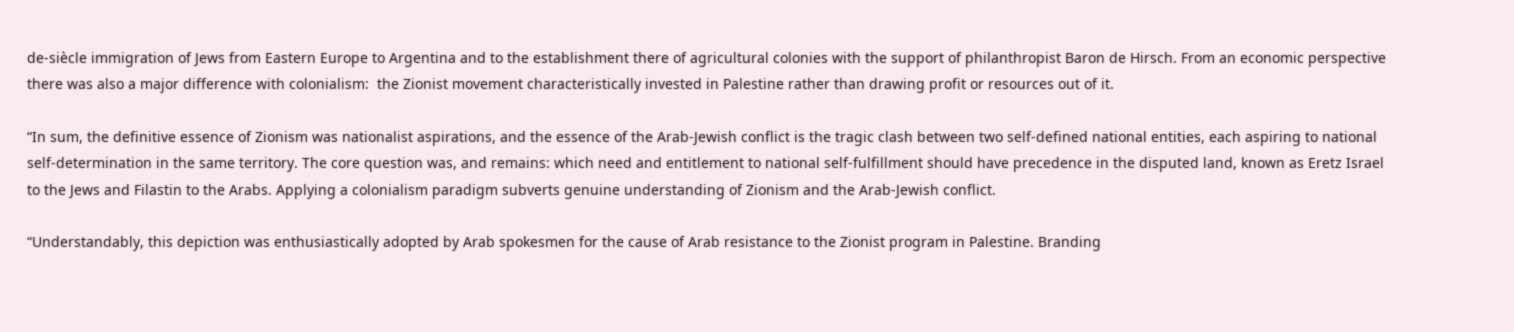de-siècle immigration of Jews from Eastern Europe to Argentina and to the establishment there of agricultural colonies with the support of philanthropist Baron de Hirsch. From an economic perspective there was also a major difference with colonialism:  the Zionist movement characteristically invested in Palestine rather than drawing profit or resources out of it.

“In sum, the definitive essence of Zionism was nationalist aspirations, and the essence of the Arab-Jewish conflict is the tragic clash between two self-defined national entities, each aspiring to national self-determination in the same territory. The core question was, and remains: which need and entitlement to national self-fulfillment should have precedence in the disputed land, known as Eretz Israel to the Jews and Filastin to the Arabs. Applying a colonialism paradigm subverts genuine understanding of Zionism and the Arab-Jewish conflict.

“Understandably, this depiction was enthusiastically adopted by Arab spokesmen for the cause of Arab resistance to the Zionist program in Palestine. Branding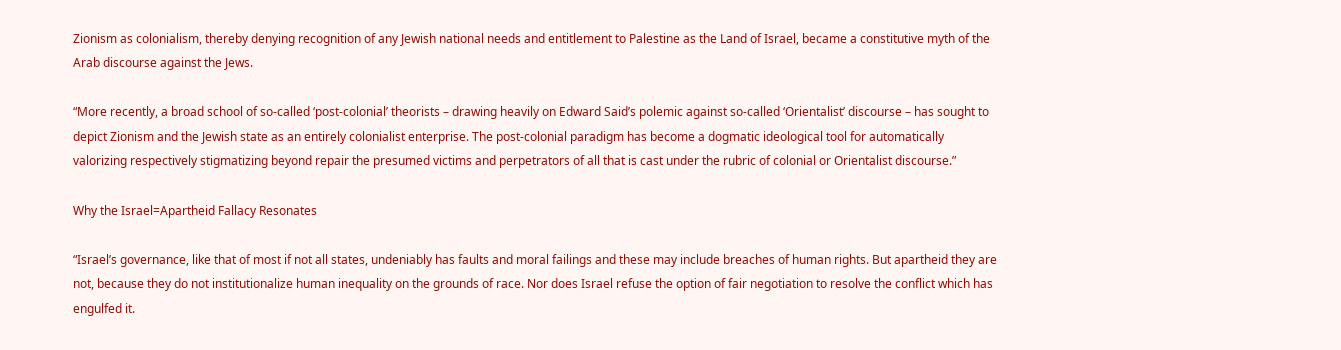Zionism as colonialism, thereby denying recognition of any Jewish national needs and entitlement to Palestine as the Land of Israel, became a constitutive myth of the Arab discourse against the Jews.

“More recently, a broad school of so-called ‘post-colonial’ theorists – drawing heavily on Edward Said’s polemic against so-called ‘Orientalist’ discourse – has sought to depict Zionism and the Jewish state as an entirely colonialist enterprise. The post-colonial paradigm has become a dogmatic ideological tool for automatically valorizing respectively stigmatizing beyond repair the presumed victims and perpetrators of all that is cast under the rubric of colonial or Orientalist discourse.”

Why the Israel=Apartheid Fallacy Resonates

“Israel’s governance, like that of most if not all states, undeniably has faults and moral failings and these may include breaches of human rights. But apartheid they are not, because they do not institutionalize human inequality on the grounds of race. Nor does Israel refuse the option of fair negotiation to resolve the conflict which has engulfed it.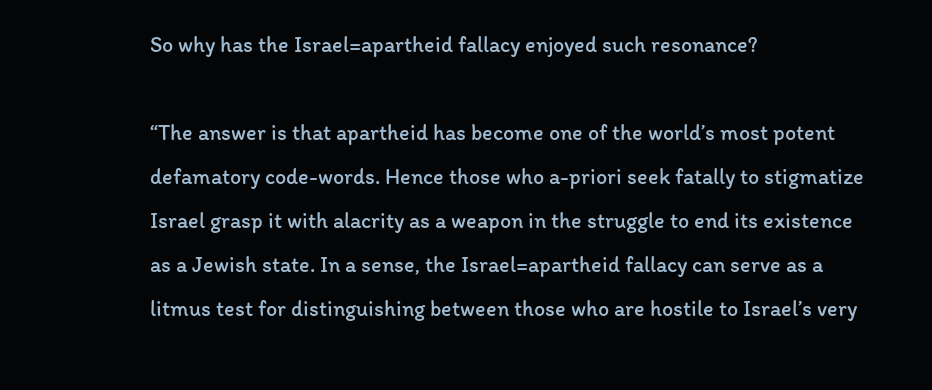So why has the Israel=apartheid fallacy enjoyed such resonance?

“The answer is that apartheid has become one of the world’s most potent defamatory code-words. Hence those who a-priori seek fatally to stigmatize Israel grasp it with alacrity as a weapon in the struggle to end its existence as a Jewish state. In a sense, the Israel=apartheid fallacy can serve as a litmus test for distinguishing between those who are hostile to Israel’s very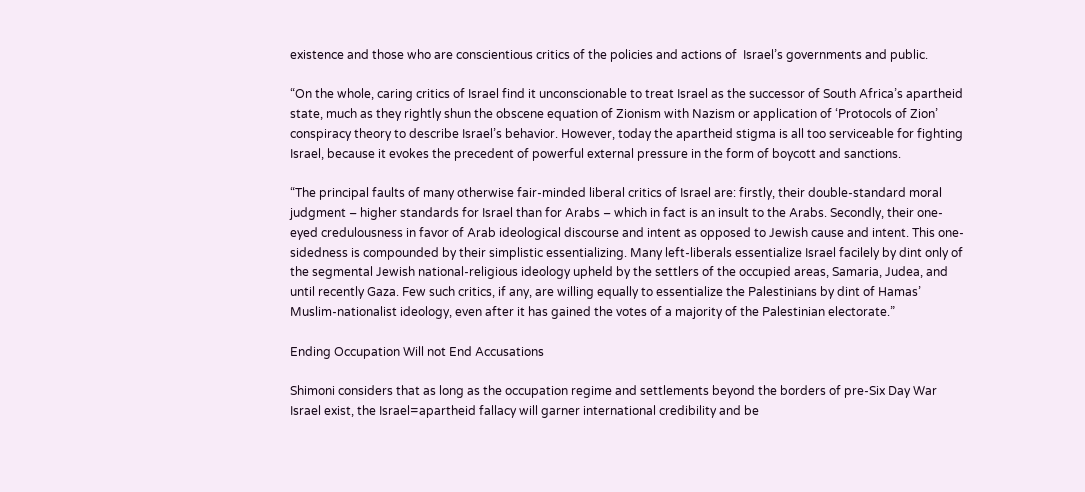existence and those who are conscientious critics of the policies and actions of  Israel’s governments and public.

“On the whole, caring critics of Israel find it unconscionable to treat Israel as the successor of South Africa’s apartheid state, much as they rightly shun the obscene equation of Zionism with Nazism or application of ‘Protocols of Zion’ conspiracy theory to describe Israel’s behavior. However, today the apartheid stigma is all too serviceable for fighting Israel, because it evokes the precedent of powerful external pressure in the form of boycott and sanctions.

“The principal faults of many otherwise fair-minded liberal critics of Israel are: firstly, their double-standard moral judgment – higher standards for Israel than for Arabs – which in fact is an insult to the Arabs. Secondly, their one-eyed credulousness in favor of Arab ideological discourse and intent as opposed to Jewish cause and intent. This one-sidedness is compounded by their simplistic essentializing. Many left-liberals essentialize Israel facilely by dint only of the segmental Jewish national-religious ideology upheld by the settlers of the occupied areas, Samaria, Judea, and until recently Gaza. Few such critics, if any, are willing equally to essentialize the Palestinians by dint of Hamas’ Muslim-nationalist ideology, even after it has gained the votes of a majority of the Palestinian electorate.”

Ending Occupation Will not End Accusations

Shimoni considers that as long as the occupation regime and settlements beyond the borders of pre-Six Day War Israel exist, the Israel=apartheid fallacy will garner international credibility and be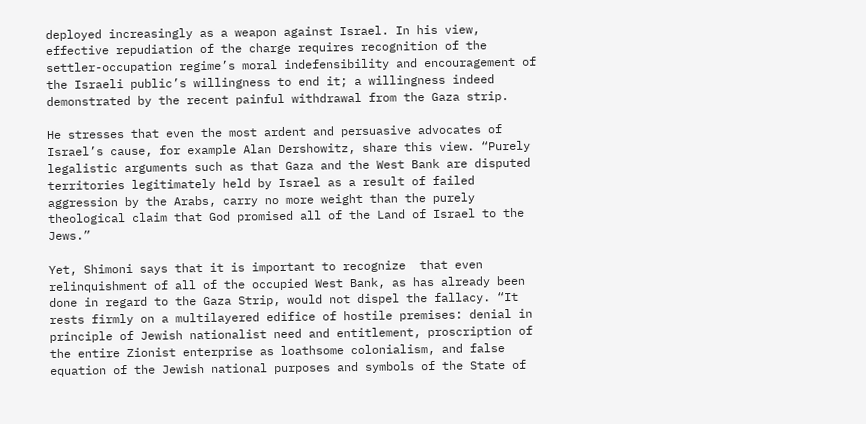deployed increasingly as a weapon against Israel. In his view, effective repudiation of the charge requires recognition of the settler-occupation regime’s moral indefensibility and encouragement of the Israeli public’s willingness to end it; a willingness indeed demonstrated by the recent painful withdrawal from the Gaza strip.

He stresses that even the most ardent and persuasive advocates of Israel’s cause, for example Alan Dershowitz, share this view. “Purely legalistic arguments such as that Gaza and the West Bank are disputed territories legitimately held by Israel as a result of failed aggression by the Arabs, carry no more weight than the purely theological claim that God promised all of the Land of Israel to the Jews.”

Yet, Shimoni says that it is important to recognize  that even relinquishment of all of the occupied West Bank, as has already been done in regard to the Gaza Strip, would not dispel the fallacy. “It rests firmly on a multilayered edifice of hostile premises: denial in principle of Jewish nationalist need and entitlement, proscription of the entire Zionist enterprise as loathsome colonialism, and false equation of the Jewish national purposes and symbols of the State of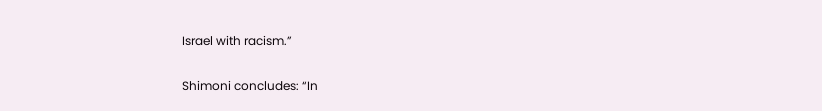Israel with racism.”

Shimoni concludes: “In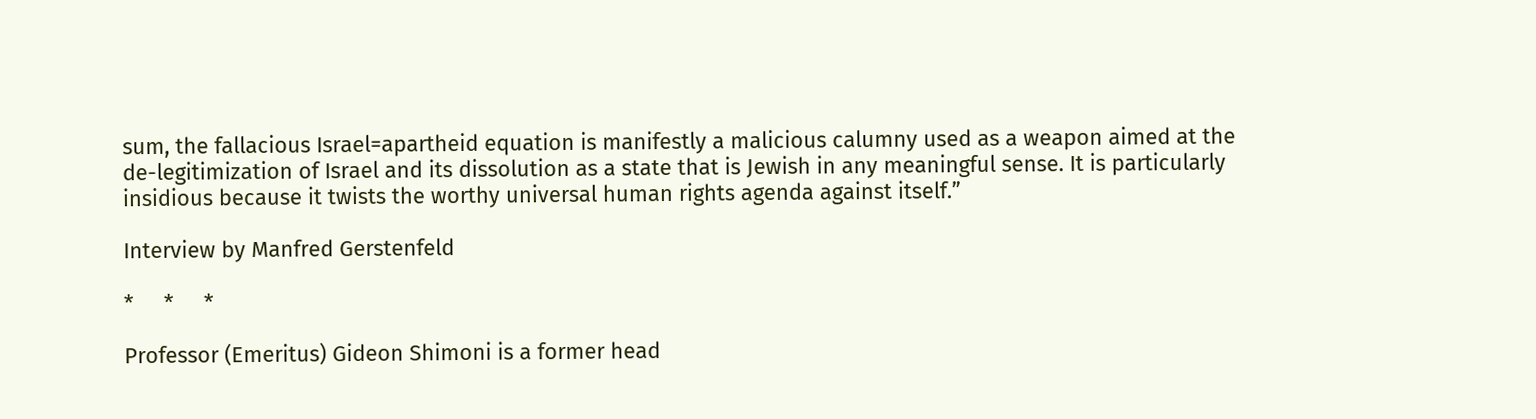sum, the fallacious Israel=apartheid equation is manifestly a malicious calumny used as a weapon aimed at the de-legitimization of Israel and its dissolution as a state that is Jewish in any meaningful sense. It is particularly insidious because it twists the worthy universal human rights agenda against itself.”

Interview by Manfred Gerstenfeld

*     *     *

Professor (Emeritus) Gideon Shimoni is a former head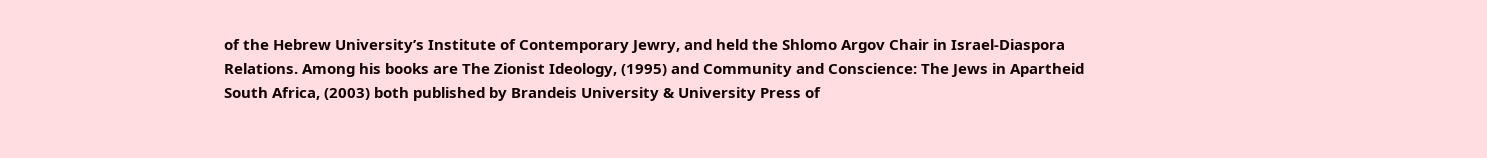of the Hebrew University’s Institute of Contemporary Jewry, and held the Shlomo Argov Chair in Israel-Diaspora Relations. Among his books are The Zionist Ideology, (1995) and Community and Conscience: The Jews in Apartheid South Africa, (2003) both published by Brandeis University & University Press of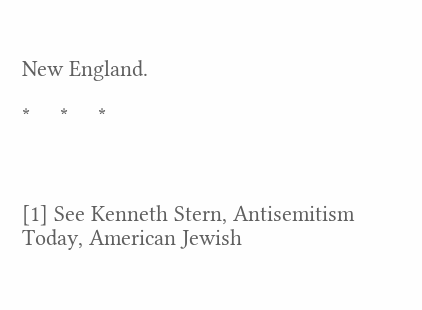New England.

*     *     *



[1] See Kenneth Stern, Antisemitism Today, American Jewish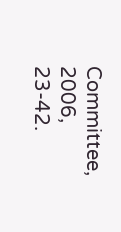Committee, 2006, 23-42.